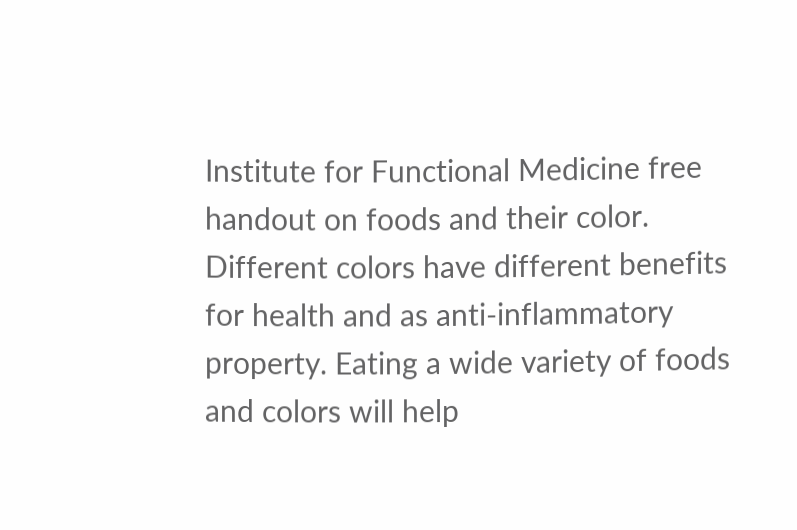Institute for Functional Medicine free handout on foods and their color. Different colors have different benefits for health and as anti-inflammatory property. Eating a wide variety of foods and colors will help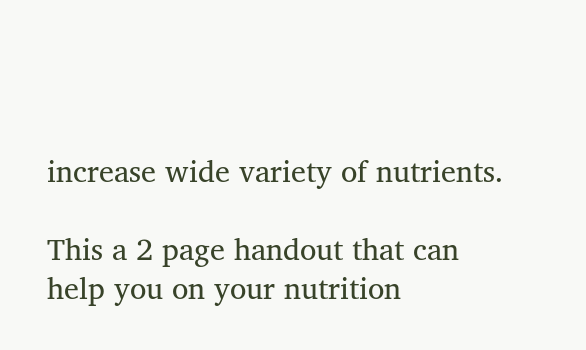increase wide variety of nutrients.

This a 2 page handout that can help you on your nutrition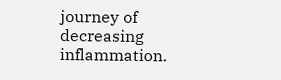journey of decreasing inflammation.